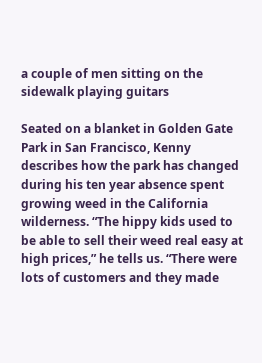a couple of men sitting on the sidewalk playing guitars

Seated on a blanket in Golden Gate Park in San Francisco, Kenny describes how the park has changed during his ten year absence spent growing weed in the California wilderness. “The hippy kids used to be able to sell their weed real easy at high prices,” he tells us. “There were lots of customers and they made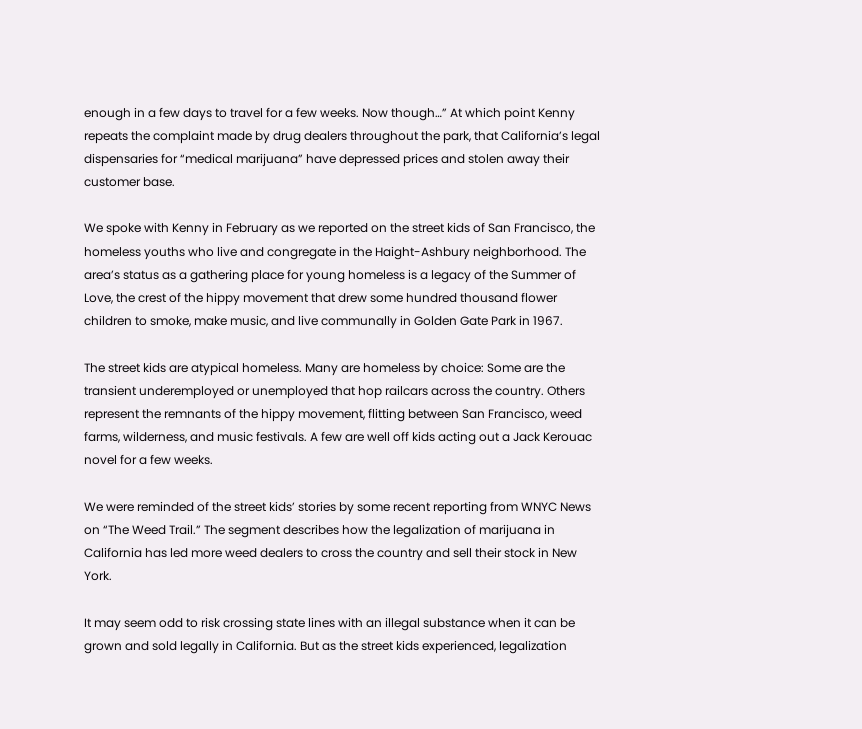enough in a few days to travel for a few weeks. Now though…” At which point Kenny repeats the complaint made by drug dealers throughout the park, that California’s legal dispensaries for “medical marijuana” have depressed prices and stolen away their customer base.

We spoke with Kenny in February as we reported on the street kids of San Francisco, the homeless youths who live and congregate in the Haight-Ashbury neighborhood. The area’s status as a gathering place for young homeless is a legacy of the Summer of Love, the crest of the hippy movement that drew some hundred thousand flower children to smoke, make music, and live communally in Golden Gate Park in 1967.

The street kids are atypical homeless. Many are homeless by choice: Some are the transient underemployed or unemployed that hop railcars across the country. Others represent the remnants of the hippy movement, flitting between San Francisco, weed farms, wilderness, and music festivals. A few are well off kids acting out a Jack Kerouac novel for a few weeks.

We were reminded of the street kids’ stories by some recent reporting from WNYC News on “The Weed Trail.” The segment describes how the legalization of marijuana in California has led more weed dealers to cross the country and sell their stock in New York.

It may seem odd to risk crossing state lines with an illegal substance when it can be grown and sold legally in California. But as the street kids experienced, legalization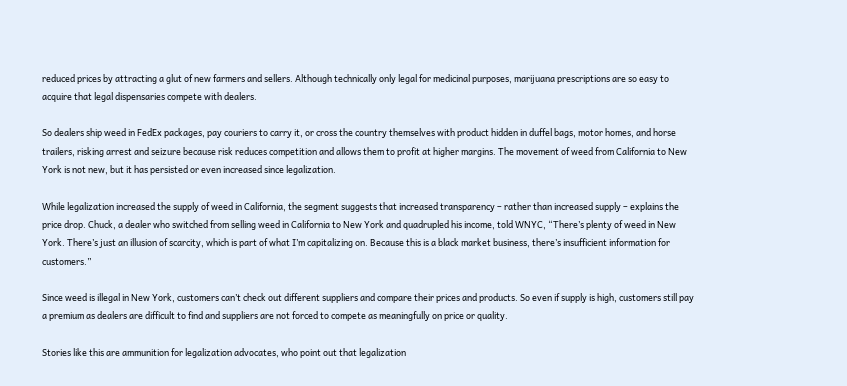reduced prices by attracting a glut of new farmers and sellers. Although technically only legal for medicinal purposes, marijuana prescriptions are so easy to acquire that legal dispensaries compete with dealers.

So dealers ship weed in FedEx packages, pay couriers to carry it, or cross the country themselves with product hidden in duffel bags, motor homes, and horse trailers, risking arrest and seizure because risk reduces competition and allows them to profit at higher margins. The movement of weed from California to New York is not new, but it has persisted or even increased since legalization.

While legalization increased the supply of weed in California, the segment suggests that increased transparency – rather than increased supply – explains the price drop. Chuck, a dealer who switched from selling weed in California to New York and quadrupled his income, told WNYC, “There’s plenty of weed in New York. There’s just an illusion of scarcity, which is part of what I’m capitalizing on. Because this is a black market business, there’s insufficient information for customers.”

Since weed is illegal in New York, customers can’t check out different suppliers and compare their prices and products. So even if supply is high, customers still pay a premium as dealers are difficult to find and suppliers are not forced to compete as meaningfully on price or quality.

Stories like this are ammunition for legalization advocates, who point out that legalization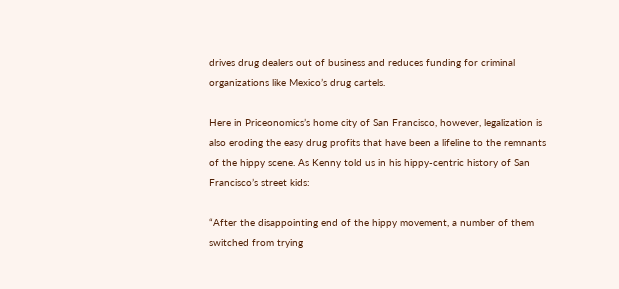drives drug dealers out of business and reduces funding for criminal organizations like Mexico’s drug cartels.

Here in Priceonomics’s home city of San Francisco, however, legalization is also eroding the easy drug profits that have been a lifeline to the remnants of the hippy scene. As Kenny told us in his hippy-centric history of San Francisco’s street kids:

“After the disappointing end of the hippy movement, a number of them switched from trying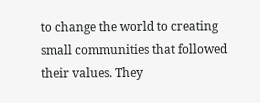to change the world to creating small communities that followed their values. They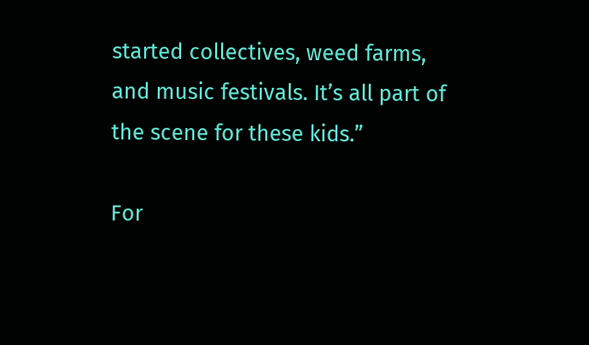started collectives, weed farms, and music festivals. It’s all part of the scene for these kids.”

For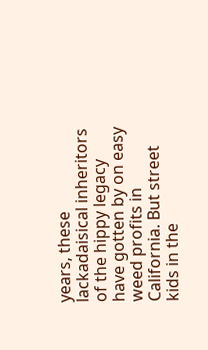years, these lackadaisical inheritors of the hippy legacy have gotten by on easy weed profits in California. But street kids in the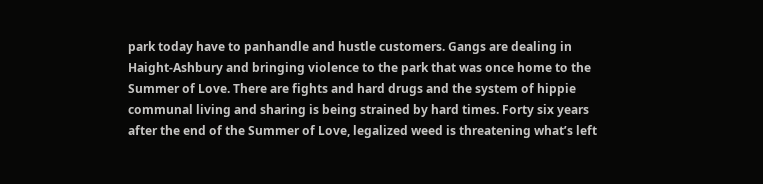park today have to panhandle and hustle customers. Gangs are dealing in Haight-Ashbury and bringing violence to the park that was once home to the Summer of Love. There are fights and hard drugs and the system of hippie communal living and sharing is being strained by hard times. Forty six years after the end of the Summer of Love, legalized weed is threatening what’s left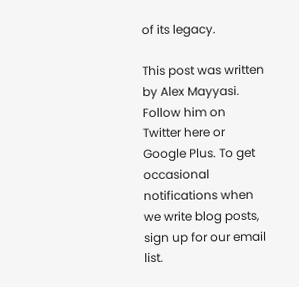of its legacy.

This post was written by Alex Mayyasi. Follow him on Twitter here or Google Plus. To get occasional notifications when we write blog posts, sign up for our email list.